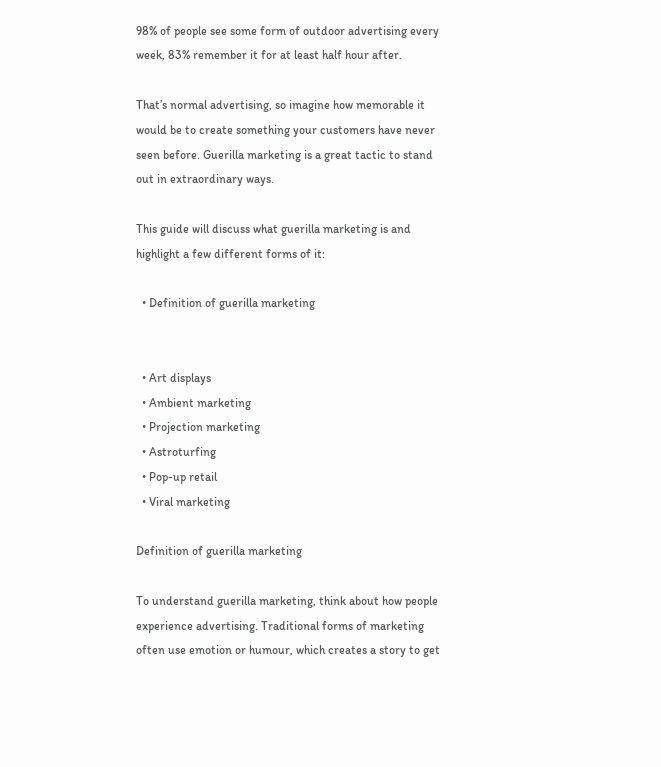98% of people see some form of outdoor advertising every week, 83% remember it for at least half hour after.

That’s normal advertising, so imagine how memorable it would be to create something your customers have never seen before. Guerilla marketing is a great tactic to stand out in extraordinary ways.

This guide will discuss what guerilla marketing is and highlight a few different forms of it:

  • Definition of guerilla marketing


  • Art displays
  • Ambient marketing
  • Projection marketing
  • Astroturfing
  • Pop-up retail
  • Viral marketing

Definition of guerilla marketing

To understand guerilla marketing, think about how people experience advertising. Traditional forms of marketing often use emotion or humour, which creates a story to get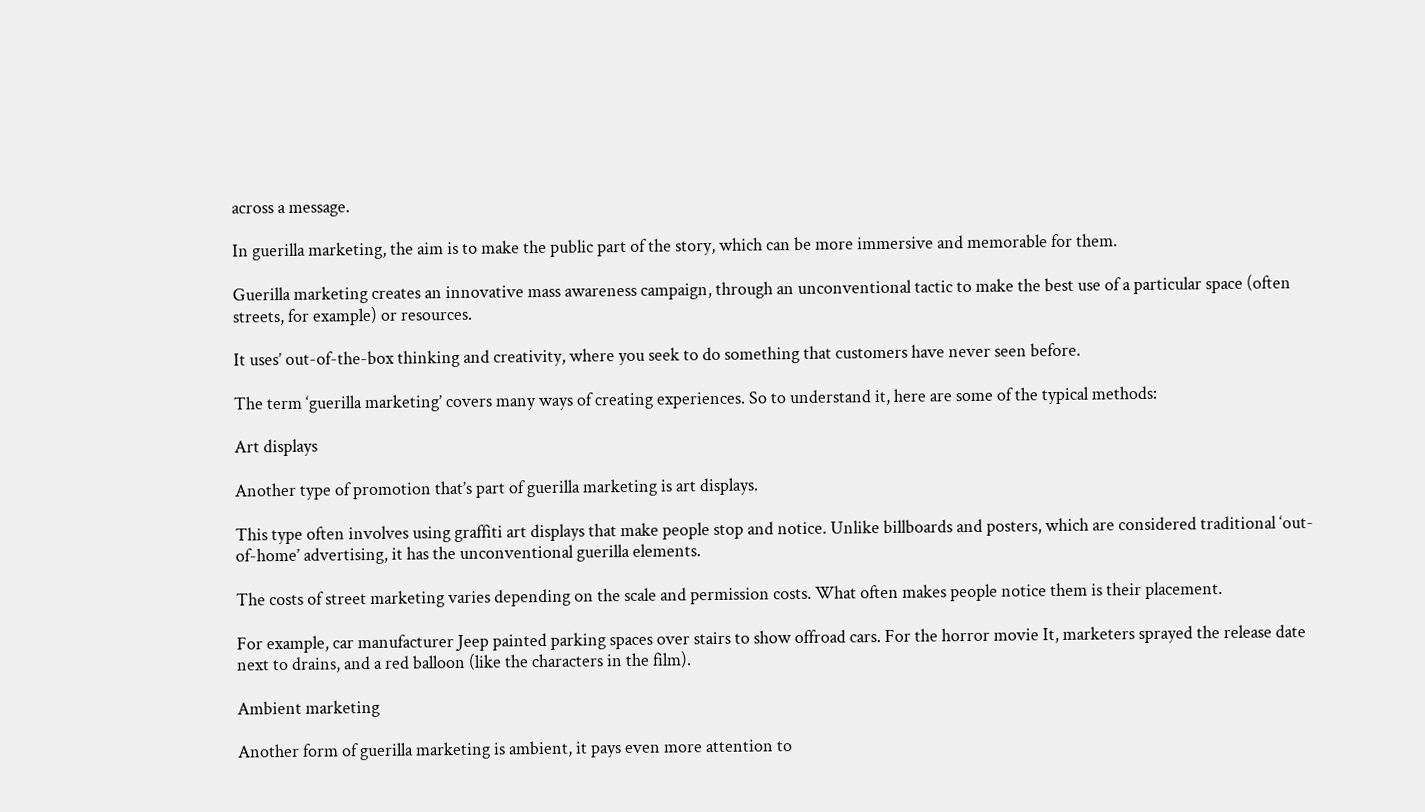across a message.

In guerilla marketing, the aim is to make the public part of the story, which can be more immersive and memorable for them.

Guerilla marketing creates an innovative mass awareness campaign, through an unconventional tactic to make the best use of a particular space (often streets, for example) or resources.

It uses’ out-of-the-box thinking and creativity, where you seek to do something that customers have never seen before.

The term ‘guerilla marketing’ covers many ways of creating experiences. So to understand it, here are some of the typical methods:

Art displays

Another type of promotion that’s part of guerilla marketing is art displays.

This type often involves using graffiti art displays that make people stop and notice. Unlike billboards and posters, which are considered traditional ‘out-of-home’ advertising, it has the unconventional guerilla elements.

The costs of street marketing varies depending on the scale and permission costs. What often makes people notice them is their placement.

For example, car manufacturer Jeep painted parking spaces over stairs to show offroad cars. For the horror movie It, marketers sprayed the release date next to drains, and a red balloon (like the characters in the film).

Ambient marketing

Another form of guerilla marketing is ambient, it pays even more attention to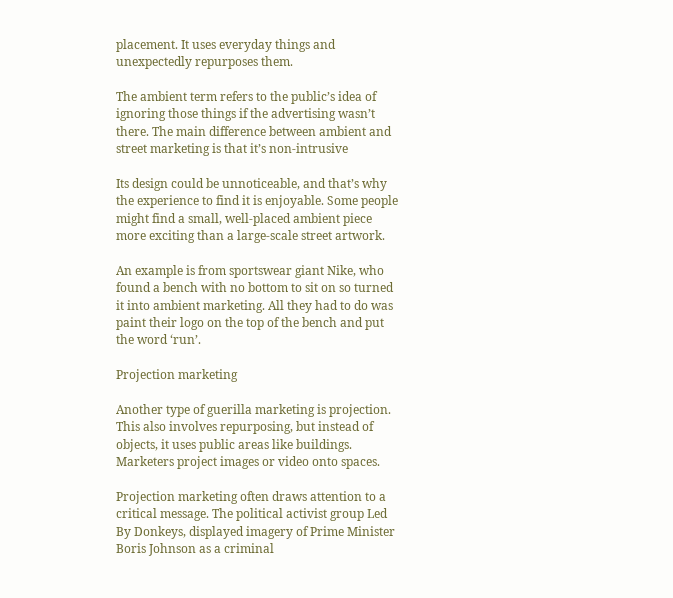placement. It uses everyday things and unexpectedly repurposes them.

The ambient term refers to the public’s idea of ignoring those things if the advertising wasn’t there. The main difference between ambient and street marketing is that it’s non-intrusive

Its design could be unnoticeable, and that’s why the experience to find it is enjoyable. Some people might find a small, well-placed ambient piece more exciting than a large-scale street artwork.

An example is from sportswear giant Nike, who found a bench with no bottom to sit on so turned it into ambient marketing. All they had to do was paint their logo on the top of the bench and put the word ‘run’.

Projection marketing

Another type of guerilla marketing is projection. This also involves repurposing, but instead of objects, it uses public areas like buildings. Marketers project images or video onto spaces.

Projection marketing often draws attention to a critical message. The political activist group Led By Donkeys, displayed imagery of Prime Minister Boris Johnson as a criminal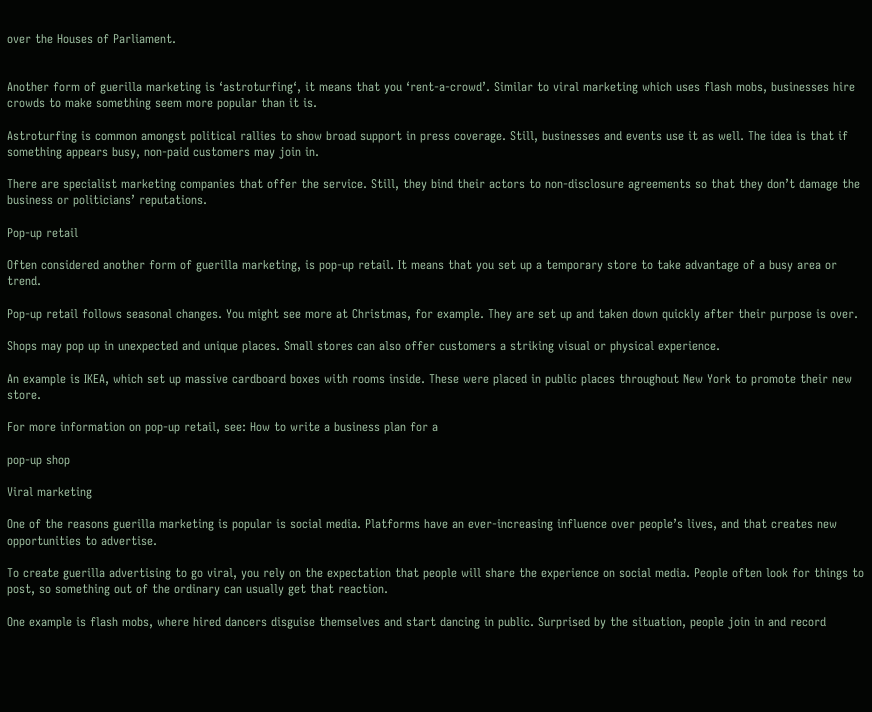over the Houses of Parliament.


Another form of guerilla marketing is ‘astroturfing‘, it means that you ‘rent-a-crowd’. Similar to viral marketing which uses flash mobs, businesses hire crowds to make something seem more popular than it is.

Astroturfing is common amongst political rallies to show broad support in press coverage. Still, businesses and events use it as well. The idea is that if something appears busy, non-paid customers may join in.

There are specialist marketing companies that offer the service. Still, they bind their actors to non-disclosure agreements so that they don’t damage the business or politicians’ reputations.

Pop-up retail

Often considered another form of guerilla marketing, is pop-up retail. It means that you set up a temporary store to take advantage of a busy area or trend.

Pop-up retail follows seasonal changes. You might see more at Christmas, for example. They are set up and taken down quickly after their purpose is over.

Shops may pop up in unexpected and unique places. Small stores can also offer customers a striking visual or physical experience.

An example is IKEA, which set up massive cardboard boxes with rooms inside. These were placed in public places throughout New York to promote their new store.

For more information on pop-up retail, see: How to write a business plan for a

pop-up shop

Viral marketing

One of the reasons guerilla marketing is popular is social media. Platforms have an ever-increasing influence over people’s lives, and that creates new opportunities to advertise.

To create guerilla advertising to go viral, you rely on the expectation that people will share the experience on social media. People often look for things to post, so something out of the ordinary can usually get that reaction.

One example is flash mobs, where hired dancers disguise themselves and start dancing in public. Surprised by the situation, people join in and record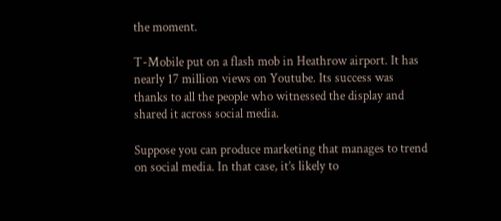the moment.

T-Mobile put on a flash mob in Heathrow airport. It has nearly 17 million views on Youtube. Its success was thanks to all the people who witnessed the display and shared it across social media.

Suppose you can produce marketing that manages to trend on social media. In that case, it’s likely to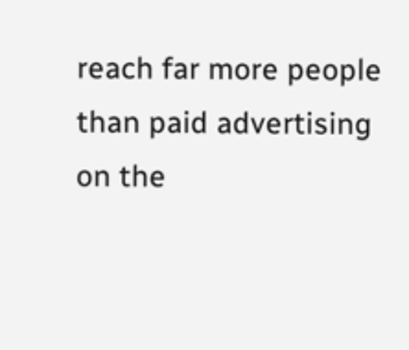reach far more people than paid advertising on the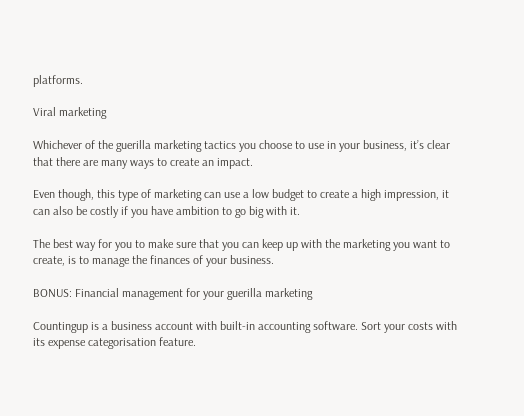platforms.

Viral marketing

Whichever of the guerilla marketing tactics you choose to use in your business, it’s clear that there are many ways to create an impact.

Even though, this type of marketing can use a low budget to create a high impression, it can also be costly if you have ambition to go big with it.

The best way for you to make sure that you can keep up with the marketing you want to create, is to manage the finances of your business.

BONUS: Financial management for your guerilla marketing

Countingup is a business account with built-in accounting software. Sort your costs with its expense categorisation feature.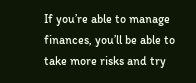If you’re able to manage finances, you’ll be able to take more risks and try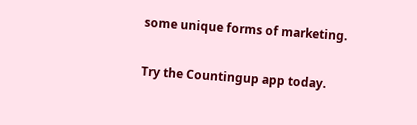some unique forms of marketing.

Try the Countingup app today.